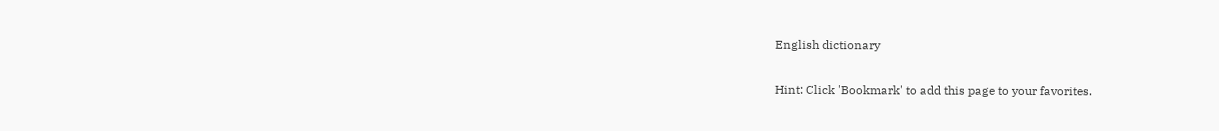English dictionary

Hint: Click 'Bookmark' to add this page to your favorites.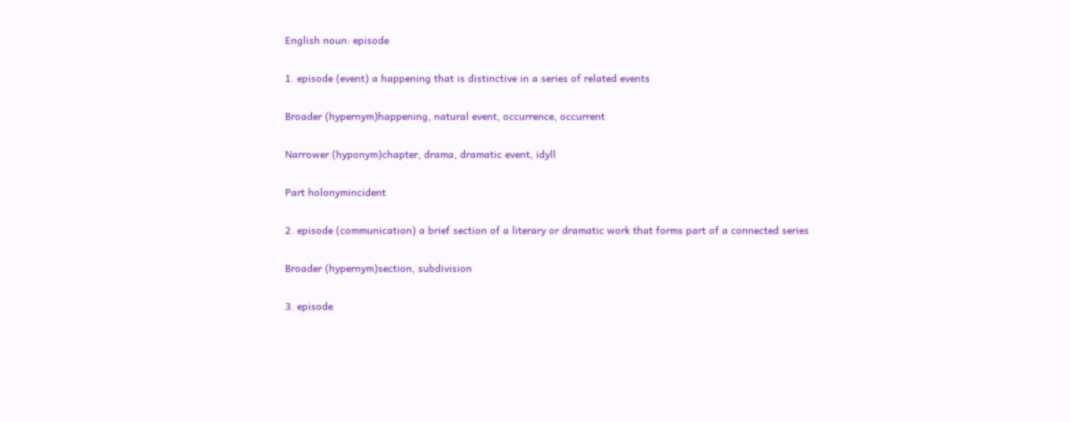English noun: episode

1. episode (event) a happening that is distinctive in a series of related events

Broader (hypernym)happening, natural event, occurrence, occurrent

Narrower (hyponym)chapter, drama, dramatic event, idyll

Part holonymincident

2. episode (communication) a brief section of a literary or dramatic work that forms part of a connected series

Broader (hypernym)section, subdivision

3. episode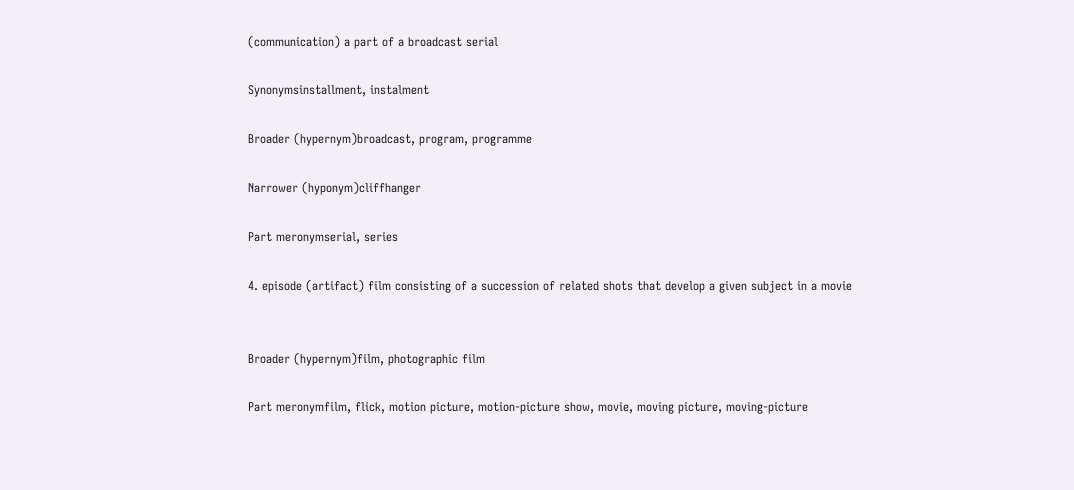(communication) a part of a broadcast serial

Synonymsinstallment, instalment

Broader (hypernym)broadcast, program, programme

Narrower (hyponym)cliffhanger

Part meronymserial, series

4. episode (artifact) film consisting of a succession of related shots that develop a given subject in a movie


Broader (hypernym)film, photographic film

Part meronymfilm, flick, motion picture, motion-picture show, movie, moving picture, moving-picture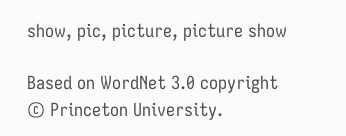show, pic, picture, picture show

Based on WordNet 3.0 copyright © Princeton University.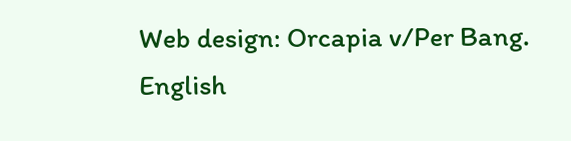Web design: Orcapia v/Per Bang. English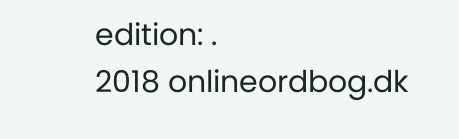edition: .
2018 onlineordbog.dk